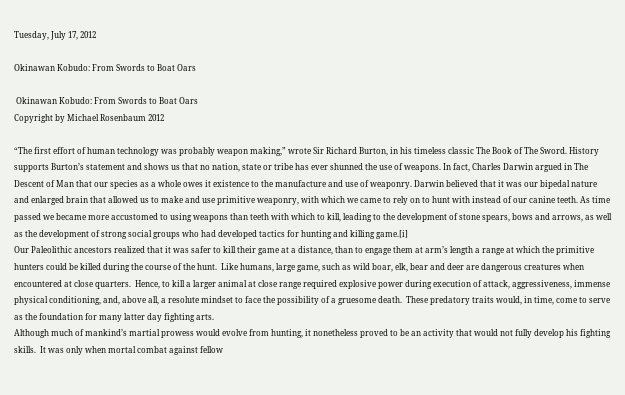Tuesday, July 17, 2012

Okinawan Kobudo: From Swords to Boat Oars

 Okinawan Kobudo: From Swords to Boat Oars
Copyright by Michael Rosenbaum 2012

“The first effort of human technology was probably weapon making,” wrote Sir Richard Burton, in his timeless classic The Book of The Sword. History supports Burton’s statement and shows us that no nation, state or tribe has ever shunned the use of weapons. In fact, Charles Darwin argued in The Descent of Man that our species as a whole owes it existence to the manufacture and use of weaponry. Darwin believed that it was our bipedal nature and enlarged brain that allowed us to make and use primitive weaponry, with which we came to rely on to hunt with instead of our canine teeth. As time passed we became more accustomed to using weapons than teeth with which to kill, leading to the development of stone spears, bows and arrows, as well as the development of strong social groups who had developed tactics for hunting and killing game.[i]
Our Paleolithic ancestors realized that it was safer to kill their game at a distance, than to engage them at arm’s length a range at which the primitive hunters could be killed during the course of the hunt.  Like humans, large game, such as wild boar, elk, bear and deer are dangerous creatures when encountered at close quarters.  Hence, to kill a larger animal at close range required explosive power during execution of attack, aggressiveness, immense physical conditioning, and, above all, a resolute mindset to face the possibility of a gruesome death.  These predatory traits would, in time, come to serve as the foundation for many latter day fighting arts.
Although much of mankind’s martial prowess would evolve from hunting, it nonetheless proved to be an activity that would not fully develop his fighting skills.  It was only when mortal combat against fellow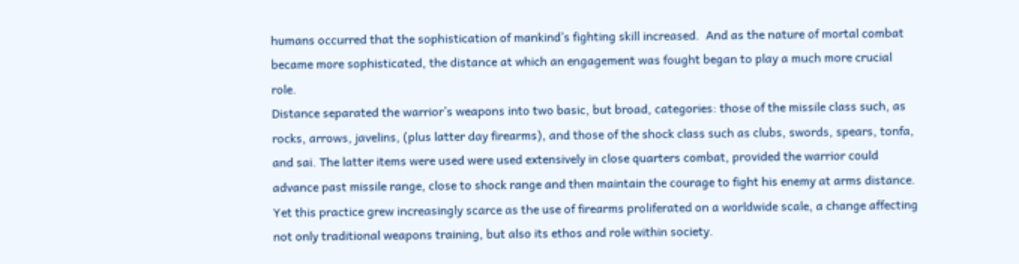humans occurred that the sophistication of mankind’s fighting skill increased.  And as the nature of mortal combat became more sophisticated, the distance at which an engagement was fought began to play a much more crucial role.
Distance separated the warrior’s weapons into two basic, but broad, categories: those of the missile class such, as rocks, arrows, javelins, (plus latter day firearms), and those of the shock class such as clubs, swords, spears, tonfa, and sai. The latter items were used were used extensively in close quarters combat, provided the warrior could advance past missile range, close to shock range and then maintain the courage to fight his enemy at arms distance. Yet this practice grew increasingly scarce as the use of firearms proliferated on a worldwide scale, a change affecting not only traditional weapons training, but also its ethos and role within society.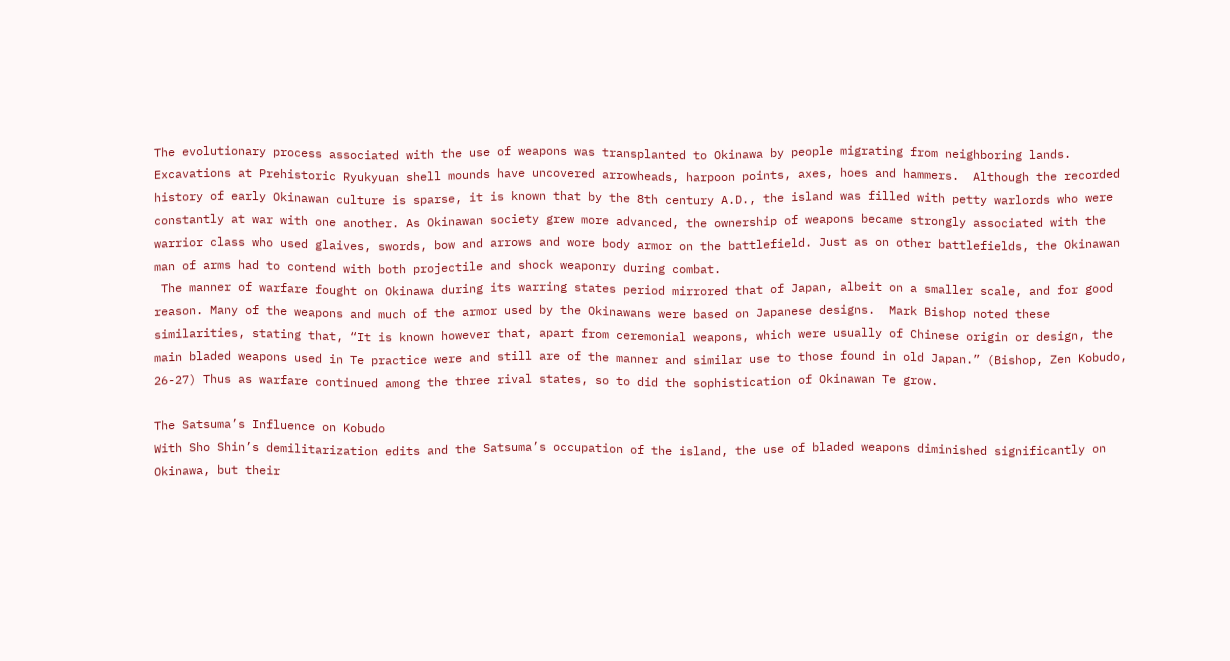The evolutionary process associated with the use of weapons was transplanted to Okinawa by people migrating from neighboring lands. Excavations at Prehistoric Ryukyuan shell mounds have uncovered arrowheads, harpoon points, axes, hoes and hammers.  Although the recorded history of early Okinawan culture is sparse, it is known that by the 8th century A.D., the island was filled with petty warlords who were constantly at war with one another. As Okinawan society grew more advanced, the ownership of weapons became strongly associated with the warrior class who used glaives, swords, bow and arrows and wore body armor on the battlefield. Just as on other battlefields, the Okinawan man of arms had to contend with both projectile and shock weaponry during combat.
 The manner of warfare fought on Okinawa during its warring states period mirrored that of Japan, albeit on a smaller scale, and for good reason. Many of the weapons and much of the armor used by the Okinawans were based on Japanese designs.  Mark Bishop noted these similarities, stating that, “It is known however that, apart from ceremonial weapons, which were usually of Chinese origin or design, the main bladed weapons used in Te practice were and still are of the manner and similar use to those found in old Japan.” (Bishop, Zen Kobudo, 26-27) Thus as warfare continued among the three rival states, so to did the sophistication of Okinawan Te grow.

The Satsuma’s Influence on Kobudo
With Sho Shin’s demilitarization edits and the Satsuma’s occupation of the island, the use of bladed weapons diminished significantly on Okinawa, but their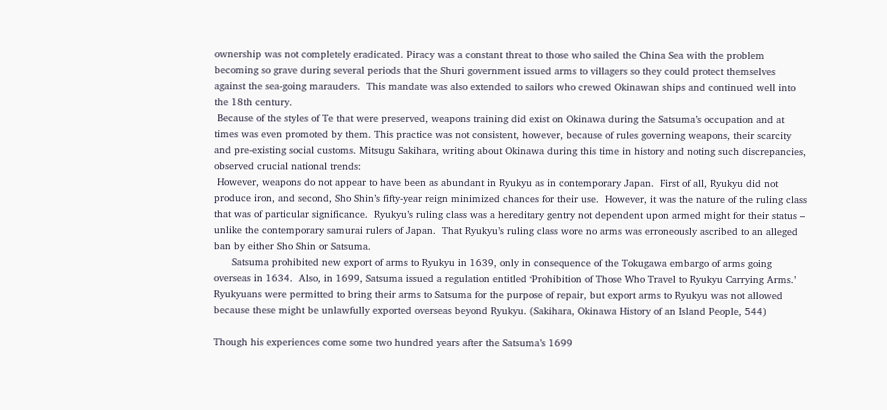ownership was not completely eradicated. Piracy was a constant threat to those who sailed the China Sea with the problem becoming so grave during several periods that the Shuri government issued arms to villagers so they could protect themselves against the sea-going marauders.  This mandate was also extended to sailors who crewed Okinawan ships and continued well into the 18th century.
 Because of the styles of Te that were preserved, weapons training did exist on Okinawa during the Satsuma’s occupation and at times was even promoted by them. This practice was not consistent, however, because of rules governing weapons, their scarcity and pre-existing social customs. Mitsugu Sakihara, writing about Okinawa during this time in history and noting such discrepancies, observed crucial national trends:
 However, weapons do not appear to have been as abundant in Ryukyu as in contemporary Japan.  First of all, Ryukyu did not produce iron, and second, Sho Shin’s fifty-year reign minimized chances for their use.  However, it was the nature of the ruling class that was of particular significance.  Ryukyu’s ruling class was a hereditary gentry not dependent upon armed might for their status – unlike the contemporary samurai rulers of Japan.  That Ryukyu’s ruling class wore no arms was erroneously ascribed to an alleged ban by either Sho Shin or Satsuma.
      Satsuma prohibited new export of arms to Ryukyu in 1639, only in consequence of the Tokugawa embargo of arms going overseas in 1634.  Also, in 1699, Satsuma issued a regulation entitled ‘Prohibition of Those Who Travel to Ryukyu Carrying Arms.’  Ryukyuans were permitted to bring their arms to Satsuma for the purpose of repair, but export arms to Ryukyu was not allowed because these might be unlawfully exported overseas beyond Ryukyu. (Sakihara, Okinawa History of an Island People, 544)

Though his experiences come some two hundred years after the Satsuma’s 1699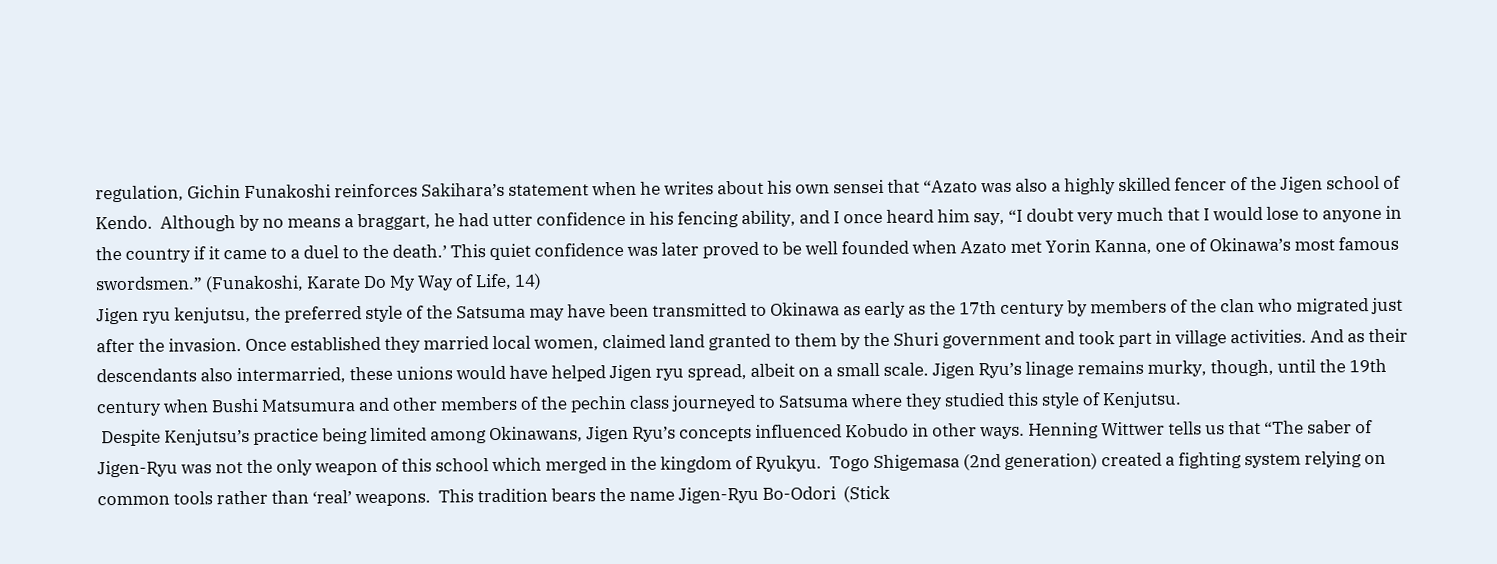regulation, Gichin Funakoshi reinforces Sakihara’s statement when he writes about his own sensei that “Azato was also a highly skilled fencer of the Jigen school of Kendo.  Although by no means a braggart, he had utter confidence in his fencing ability, and I once heard him say, “I doubt very much that I would lose to anyone in the country if it came to a duel to the death.’ This quiet confidence was later proved to be well founded when Azato met Yorin Kanna, one of Okinawa’s most famous swordsmen.” (Funakoshi, Karate Do My Way of Life, 14)
Jigen ryu kenjutsu, the preferred style of the Satsuma may have been transmitted to Okinawa as early as the 17th century by members of the clan who migrated just after the invasion. Once established they married local women, claimed land granted to them by the Shuri government and took part in village activities. And as their descendants also intermarried, these unions would have helped Jigen ryu spread, albeit on a small scale. Jigen Ryu’s linage remains murky, though, until the 19th century when Bushi Matsumura and other members of the pechin class journeyed to Satsuma where they studied this style of Kenjutsu.
 Despite Kenjutsu’s practice being limited among Okinawans, Jigen Ryu’s concepts influenced Kobudo in other ways. Henning Wittwer tells us that “The saber of Jigen-Ryu was not the only weapon of this school which merged in the kingdom of Ryukyu.  Togo Shigemasa (2nd generation) created a fighting system relying on common tools rather than ‘real’ weapons.  This tradition bears the name Jigen-Ryu Bo-Odori  (Stick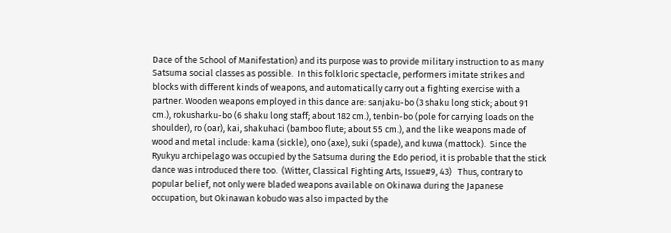Dace of the School of Manifestation) and its purpose was to provide military instruction to as many Satsuma social classes as possible.  In this folkloric spectacle, performers imitate strikes and blocks with different kinds of weapons, and automatically carry out a fighting exercise with a partner. Wooden weapons employed in this dance are: sanjaku-bo (3 shaku long stick; about 91 cm.), rokusharku-bo (6 shaku long staff; about 182 cm.), tenbin-bo (pole for carrying loads on the shoulder), ro (oar), kai, shakuhaci (bamboo flute; about 55 cm.), and the like weapons made of wood and metal include: kama (sickle), ono (axe), suki (spade), and kuwa (mattock).  Since the Ryukyu archipelago was occupied by the Satsuma during the Edo period, it is probable that the stick dance was introduced there too.  (Witter, Classical Fighting Arts, Issue#9, 43)   Thus, contrary to popular belief, not only were bladed weapons available on Okinawa during the Japanese occupation, but Okinawan kobudo was also impacted by the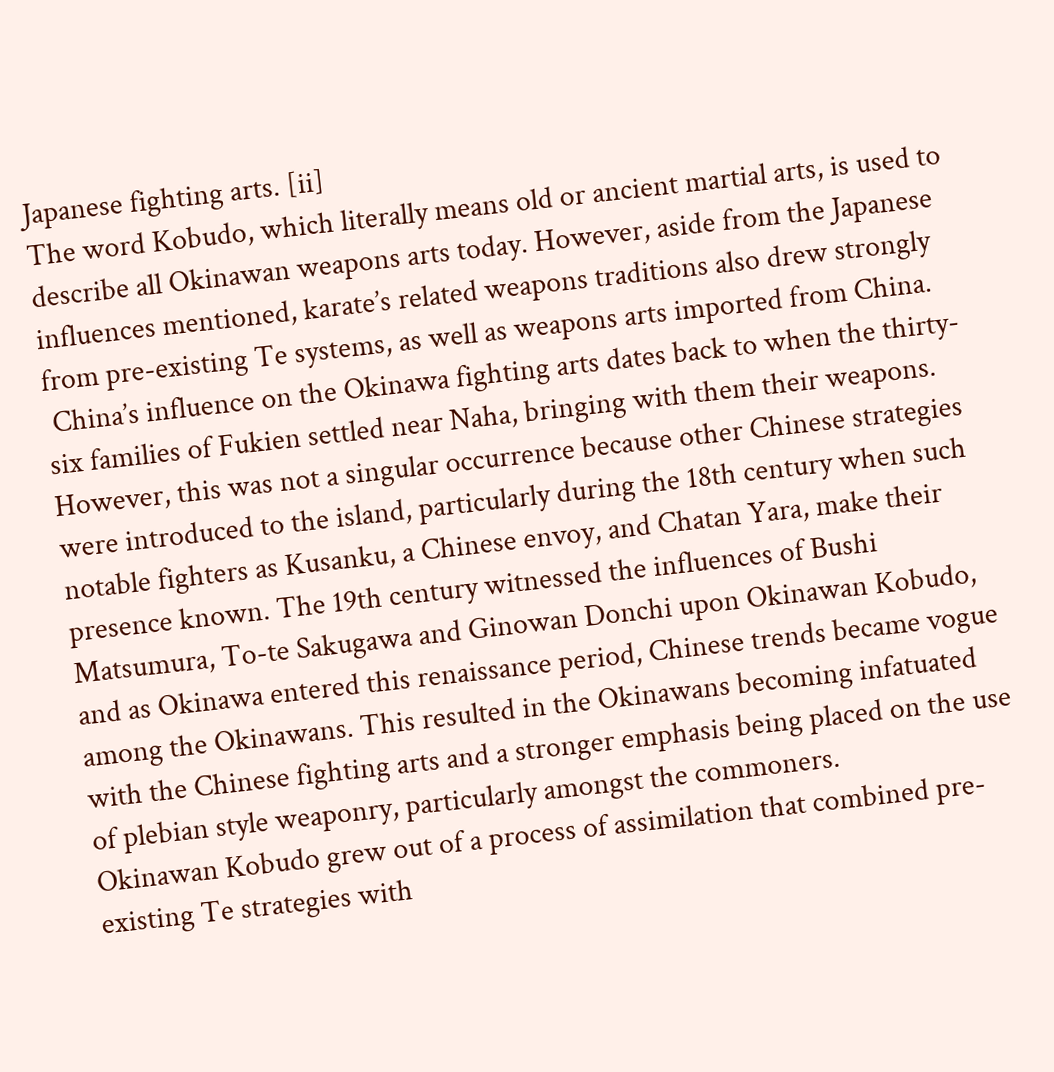Japanese fighting arts. [ii]
The word Kobudo, which literally means old or ancient martial arts, is used to describe all Okinawan weapons arts today. However, aside from the Japanese influences mentioned, karate’s related weapons traditions also drew strongly from pre-existing Te systems, as well as weapons arts imported from China.
 China’s influence on the Okinawa fighting arts dates back to when the thirty-six families of Fukien settled near Naha, bringing with them their weapons. However, this was not a singular occurrence because other Chinese strategies were introduced to the island, particularly during the 18th century when such notable fighters as Kusanku, a Chinese envoy, and Chatan Yara, make their presence known. The 19th century witnessed the influences of Bushi Matsumura, To-te Sakugawa and Ginowan Donchi upon Okinawan Kobudo, and as Okinawa entered this renaissance period, Chinese trends became vogue among the Okinawans. This resulted in the Okinawans becoming infatuated with the Chinese fighting arts and a stronger emphasis being placed on the use of plebian style weaponry, particularly amongst the commoners.
Okinawan Kobudo grew out of a process of assimilation that combined pre-existing Te strategies with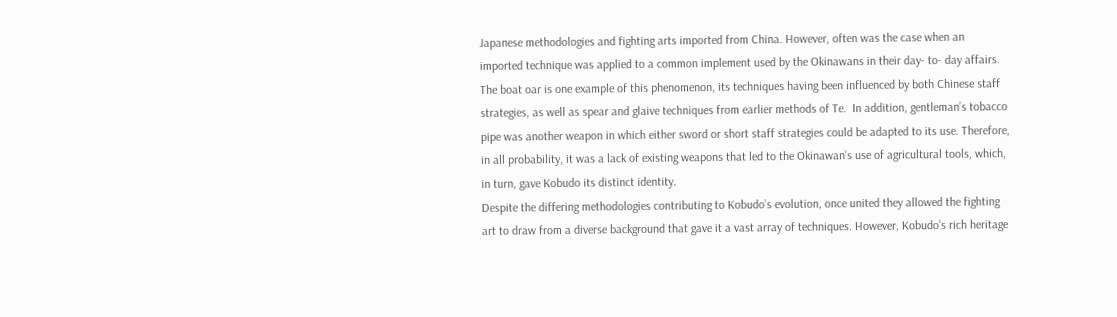Japanese methodologies and fighting arts imported from China. However, often was the case when an imported technique was applied to a common implement used by the Okinawans in their day- to- day affairs. The boat oar is one example of this phenomenon, its techniques having been influenced by both Chinese staff strategies, as well as spear and glaive techniques from earlier methods of Te.  In addition, gentleman’s tobacco pipe was another weapon in which either sword or short staff strategies could be adapted to its use. Therefore, in all probability, it was a lack of existing weapons that led to the Okinawan’s use of agricultural tools, which, in turn, gave Kobudo its distinct identity.
Despite the differing methodologies contributing to Kobudo’s evolution, once united they allowed the fighting art to draw from a diverse background that gave it a vast array of techniques. However, Kobudo’s rich heritage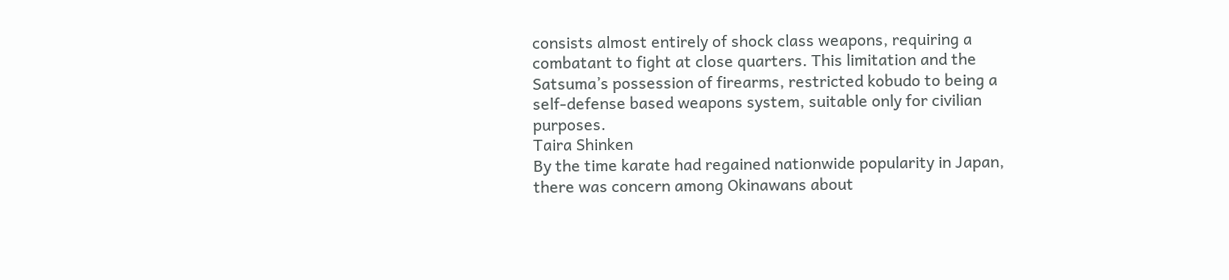consists almost entirely of shock class weapons, requiring a combatant to fight at close quarters. This limitation and the Satsuma’s possession of firearms, restricted kobudo to being a self-defense based weapons system, suitable only for civilian purposes.
Taira Shinken
By the time karate had regained nationwide popularity in Japan, there was concern among Okinawans about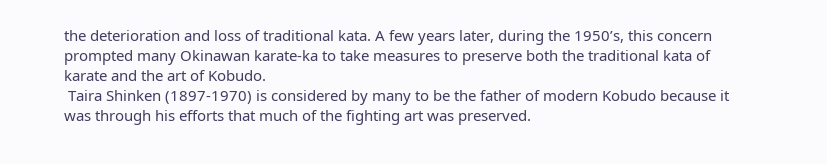the deterioration and loss of traditional kata. A few years later, during the 1950’s, this concern prompted many Okinawan karate-ka to take measures to preserve both the traditional kata of karate and the art of Kobudo.
 Taira Shinken (1897-1970) is considered by many to be the father of modern Kobudo because it was through his efforts that much of the fighting art was preserved.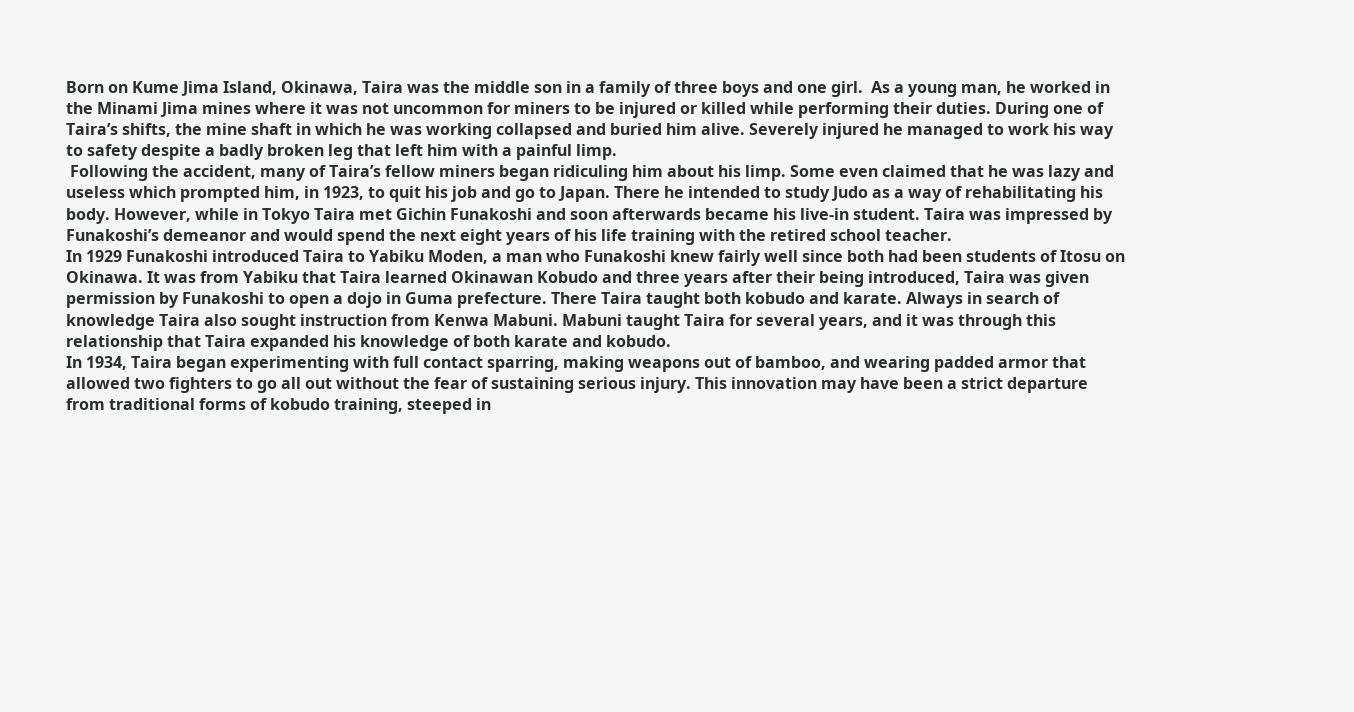Born on Kume Jima Island, Okinawa, Taira was the middle son in a family of three boys and one girl.  As a young man, he worked in the Minami Jima mines where it was not uncommon for miners to be injured or killed while performing their duties. During one of Taira’s shifts, the mine shaft in which he was working collapsed and buried him alive. Severely injured he managed to work his way to safety despite a badly broken leg that left him with a painful limp.
 Following the accident, many of Taira’s fellow miners began ridiculing him about his limp. Some even claimed that he was lazy and useless which prompted him, in 1923, to quit his job and go to Japan. There he intended to study Judo as a way of rehabilitating his body. However, while in Tokyo Taira met Gichin Funakoshi and soon afterwards became his live-in student. Taira was impressed by Funakoshi’s demeanor and would spend the next eight years of his life training with the retired school teacher.
In 1929 Funakoshi introduced Taira to Yabiku Moden, a man who Funakoshi knew fairly well since both had been students of Itosu on Okinawa. It was from Yabiku that Taira learned Okinawan Kobudo and three years after their being introduced, Taira was given permission by Funakoshi to open a dojo in Guma prefecture. There Taira taught both kobudo and karate. Always in search of knowledge Taira also sought instruction from Kenwa Mabuni. Mabuni taught Taira for several years, and it was through this relationship that Taira expanded his knowledge of both karate and kobudo.
In 1934, Taira began experimenting with full contact sparring, making weapons out of bamboo, and wearing padded armor that allowed two fighters to go all out without the fear of sustaining serious injury. This innovation may have been a strict departure from traditional forms of kobudo training, steeped in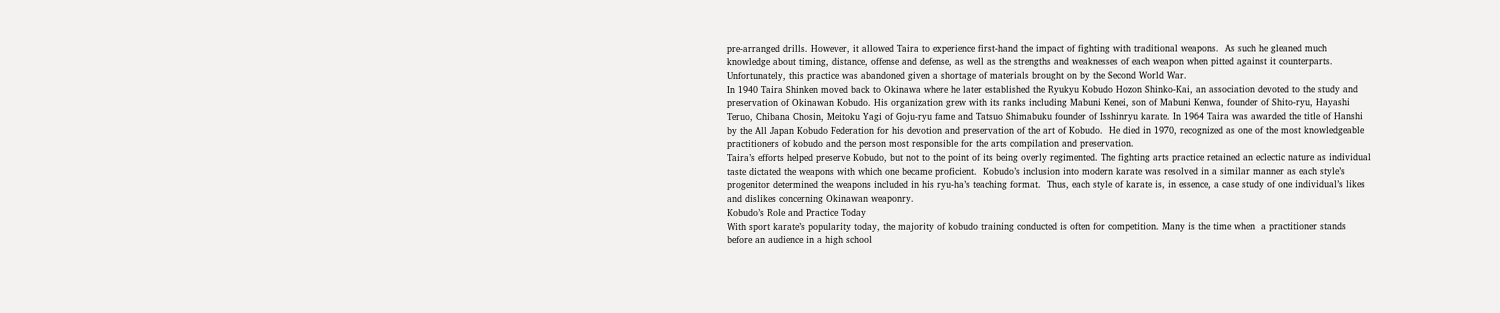pre-arranged drills. However, it allowed Taira to experience first-hand the impact of fighting with traditional weapons.  As such he gleaned much knowledge about timing, distance, offense and defense, as well as the strengths and weaknesses of each weapon when pitted against it counterparts. Unfortunately, this practice was abandoned given a shortage of materials brought on by the Second World War.
In 1940 Taira Shinken moved back to Okinawa where he later established the Ryukyu Kobudo Hozon Shinko-Kai, an association devoted to the study and preservation of Okinawan Kobudo. His organization grew with its ranks including Mabuni Kenei, son of Mabuni Kenwa, founder of Shito-ryu, Hayashi Teruo, Chibana Chosin, Meitoku Yagi of Goju-ryu fame and Tatsuo Shimabuku founder of Isshinryu karate. In 1964 Taira was awarded the title of Hanshi by the All Japan Kobudo Federation for his devotion and preservation of the art of Kobudo.  He died in 1970, recognized as one of the most knowledgeable practitioners of kobudo and the person most responsible for the arts compilation and preservation.
Taira’s efforts helped preserve Kobudo, but not to the point of its being overly regimented. The fighting arts practice retained an eclectic nature as individual taste dictated the weapons with which one became proficient.  Kobudo’s inclusion into modern karate was resolved in a similar manner as each style’s progenitor determined the weapons included in his ryu-ha’s teaching format.  Thus, each style of karate is, in essence, a case study of one individual’s likes and dislikes concerning Okinawan weaponry.
Kobudo’s Role and Practice Today
With sport karate’s popularity today, the majority of kobudo training conducted is often for competition. Many is the time when  a practitioner stands before an audience in a high school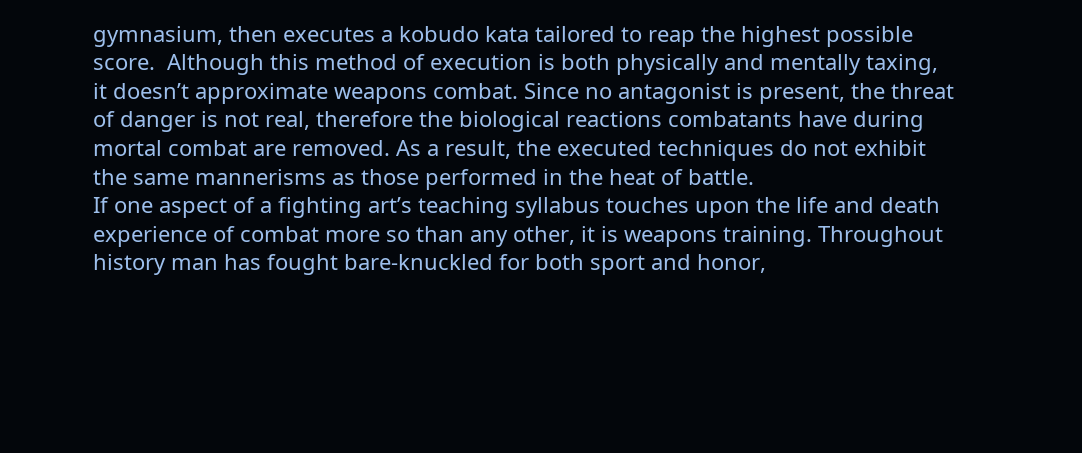gymnasium, then executes a kobudo kata tailored to reap the highest possible score.  Although this method of execution is both physically and mentally taxing, it doesn’t approximate weapons combat. Since no antagonist is present, the threat of danger is not real, therefore the biological reactions combatants have during mortal combat are removed. As a result, the executed techniques do not exhibit the same mannerisms as those performed in the heat of battle.
If one aspect of a fighting art’s teaching syllabus touches upon the life and death experience of combat more so than any other, it is weapons training. Throughout history man has fought bare-knuckled for both sport and honor,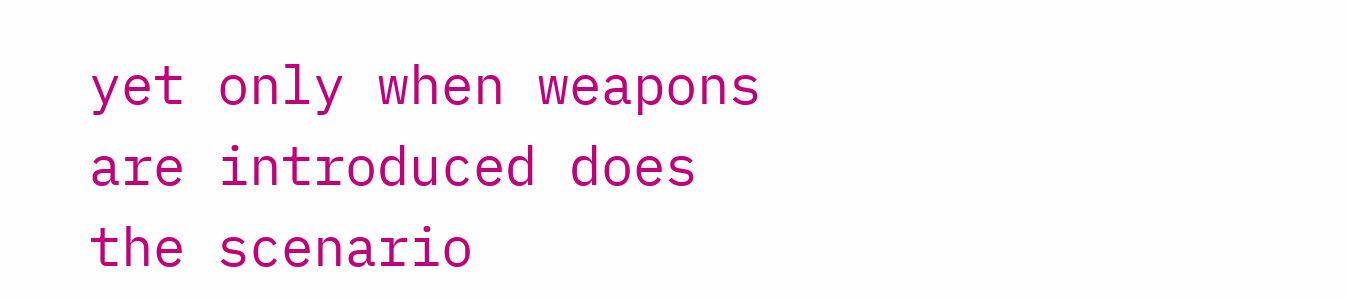yet only when weapons are introduced does the scenario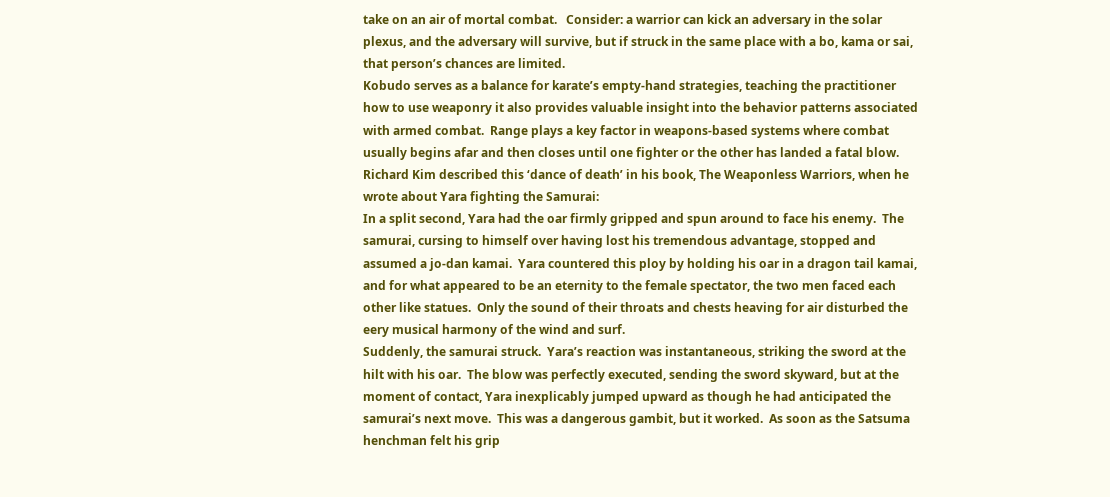take on an air of mortal combat.   Consider: a warrior can kick an adversary in the solar plexus, and the adversary will survive, but if struck in the same place with a bo, kama or sai, that person’s chances are limited.
Kobudo serves as a balance for karate’s empty-hand strategies, teaching the practitioner how to use weaponry it also provides valuable insight into the behavior patterns associated with armed combat.  Range plays a key factor in weapons-based systems where combat usually begins afar and then closes until one fighter or the other has landed a fatal blow.  Richard Kim described this ‘dance of death’ in his book, The Weaponless Warriors, when he wrote about Yara fighting the Samurai:
In a split second, Yara had the oar firmly gripped and spun around to face his enemy.  The samurai, cursing to himself over having lost his tremendous advantage, stopped and assumed a jo-dan kamai.  Yara countered this ploy by holding his oar in a dragon tail kamai, and for what appeared to be an eternity to the female spectator, the two men faced each other like statues.  Only the sound of their throats and chests heaving for air disturbed the eery musical harmony of the wind and surf.
Suddenly, the samurai struck.  Yara’s reaction was instantaneous, striking the sword at the hilt with his oar.  The blow was perfectly executed, sending the sword skyward, but at the moment of contact, Yara inexplicably jumped upward as though he had anticipated the samurai’s next move.  This was a dangerous gambit, but it worked.  As soon as the Satsuma henchman felt his grip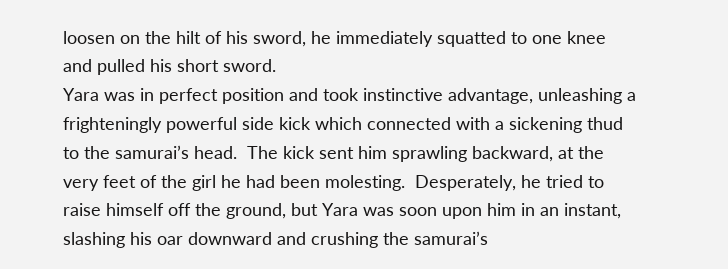loosen on the hilt of his sword, he immediately squatted to one knee and pulled his short sword.
Yara was in perfect position and took instinctive advantage, unleashing a frighteningly powerful side kick which connected with a sickening thud to the samurai’s head.  The kick sent him sprawling backward, at the very feet of the girl he had been molesting.  Desperately, he tried to raise himself off the ground, but Yara was soon upon him in an instant, slashing his oar downward and crushing the samurai’s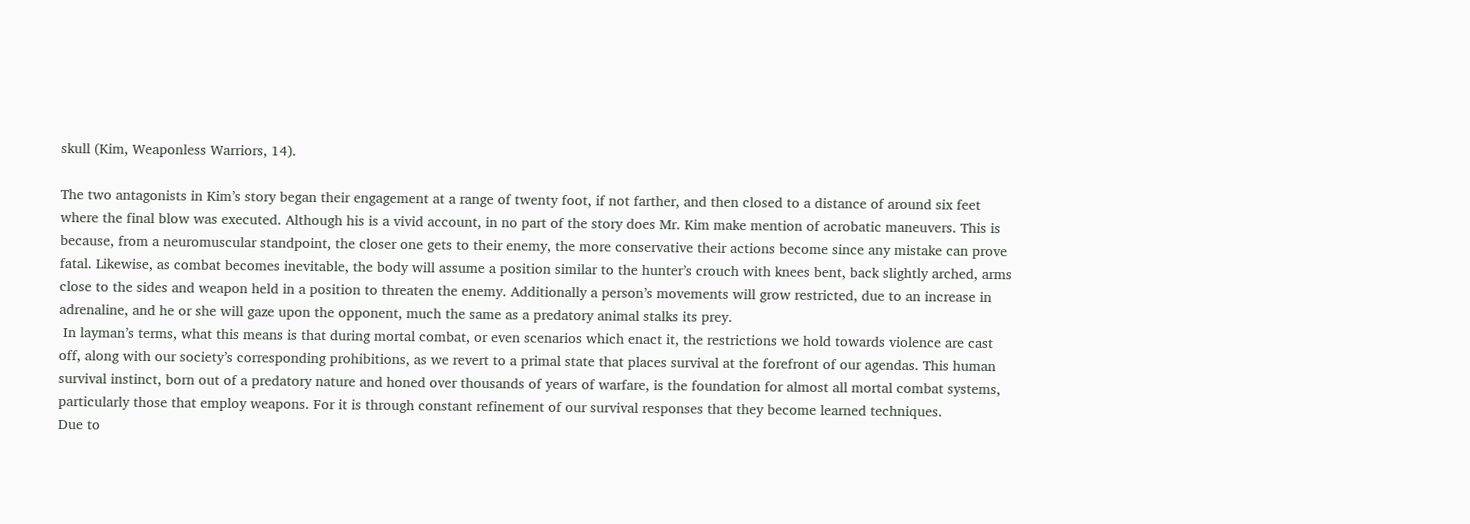skull (Kim, Weaponless Warriors, 14).

The two antagonists in Kim’s story began their engagement at a range of twenty foot, if not farther, and then closed to a distance of around six feet where the final blow was executed. Although his is a vivid account, in no part of the story does Mr. Kim make mention of acrobatic maneuvers. This is because, from a neuromuscular standpoint, the closer one gets to their enemy, the more conservative their actions become since any mistake can prove fatal. Likewise, as combat becomes inevitable, the body will assume a position similar to the hunter’s crouch with knees bent, back slightly arched, arms close to the sides and weapon held in a position to threaten the enemy. Additionally a person’s movements will grow restricted, due to an increase in adrenaline, and he or she will gaze upon the opponent, much the same as a predatory animal stalks its prey.
 In layman’s terms, what this means is that during mortal combat, or even scenarios which enact it, the restrictions we hold towards violence are cast off, along with our society’s corresponding prohibitions, as we revert to a primal state that places survival at the forefront of our agendas. This human survival instinct, born out of a predatory nature and honed over thousands of years of warfare, is the foundation for almost all mortal combat systems, particularly those that employ weapons. For it is through constant refinement of our survival responses that they become learned techniques.
Due to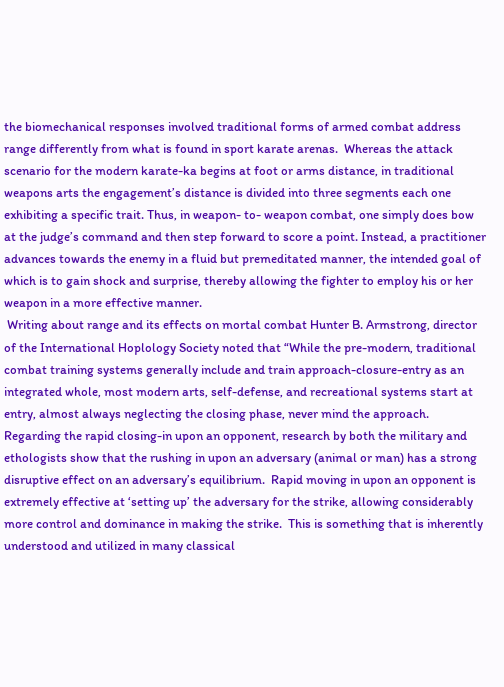the biomechanical responses involved traditional forms of armed combat address range differently from what is found in sport karate arenas.  Whereas the attack scenario for the modern karate-ka begins at foot or arms distance, in traditional weapons arts the engagement’s distance is divided into three segments each one exhibiting a specific trait. Thus, in weapon- to- weapon combat, one simply does bow at the judge’s command and then step forward to score a point. Instead, a practitioner advances towards the enemy in a fluid but premeditated manner, the intended goal of which is to gain shock and surprise, thereby allowing the fighter to employ his or her weapon in a more effective manner.
 Writing about range and its effects on mortal combat Hunter B. Armstrong, director of the International Hoplology Society noted that “While the pre-modern, traditional combat training systems generally include and train approach-closure-entry as an integrated whole, most modern arts, self-defense, and recreational systems start at entry, almost always neglecting the closing phase, never mind the approach.  Regarding the rapid closing-in upon an opponent, research by both the military and ethologists show that the rushing in upon an adversary (animal or man) has a strong disruptive effect on an adversary’s equilibrium.  Rapid moving in upon an opponent is extremely effective at ‘setting up’ the adversary for the strike, allowing considerably more control and dominance in making the strike.  This is something that is inherently understood and utilized in many classical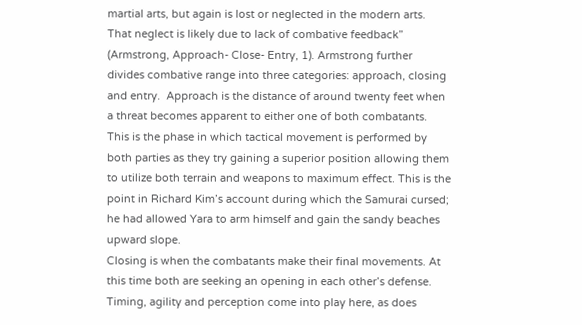martial arts, but again is lost or neglected in the modern arts.  That neglect is likely due to lack of combative feedback” (Armstrong, Approach- Close- Entry, 1). Armstrong further divides combative range into three categories: approach, closing and entry.  Approach is the distance of around twenty feet when a threat becomes apparent to either one of both combatants. This is the phase in which tactical movement is performed by both parties as they try gaining a superior position allowing them to utilize both terrain and weapons to maximum effect. This is the point in Richard Kim’s account during which the Samurai cursed; he had allowed Yara to arm himself and gain the sandy beaches upward slope.
Closing is when the combatants make their final movements. At this time both are seeking an opening in each other’s defense. Timing, agility and perception come into play here, as does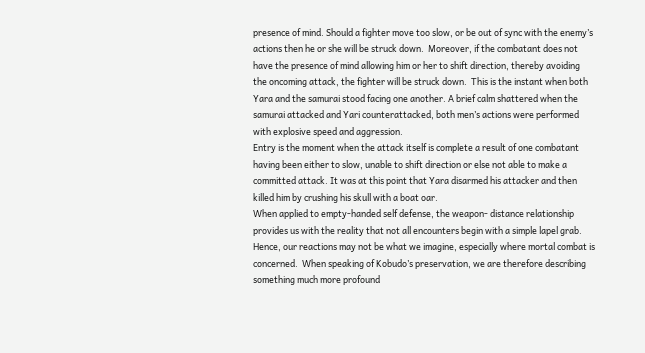presence of mind. Should a fighter move too slow, or be out of sync with the enemy’s actions then he or she will be struck down.  Moreover, if the combatant does not have the presence of mind allowing him or her to shift direction, thereby avoiding the oncoming attack, the fighter will be struck down.  This is the instant when both Yara and the samurai stood facing one another. A brief calm shattered when the samurai attacked and Yari counterattacked, both men’s actions were performed with explosive speed and aggression.
Entry is the moment when the attack itself is complete a result of one combatant having been either to slow, unable to shift direction or else not able to make a committed attack. It was at this point that Yara disarmed his attacker and then killed him by crushing his skull with a boat oar.
When applied to empty-handed self defense, the weapon- distance relationship provides us with the reality that not all encounters begin with a simple lapel grab. Hence, our reactions may not be what we imagine, especially where mortal combat is concerned.  When speaking of Kobudo’s preservation, we are therefore describing something much more profound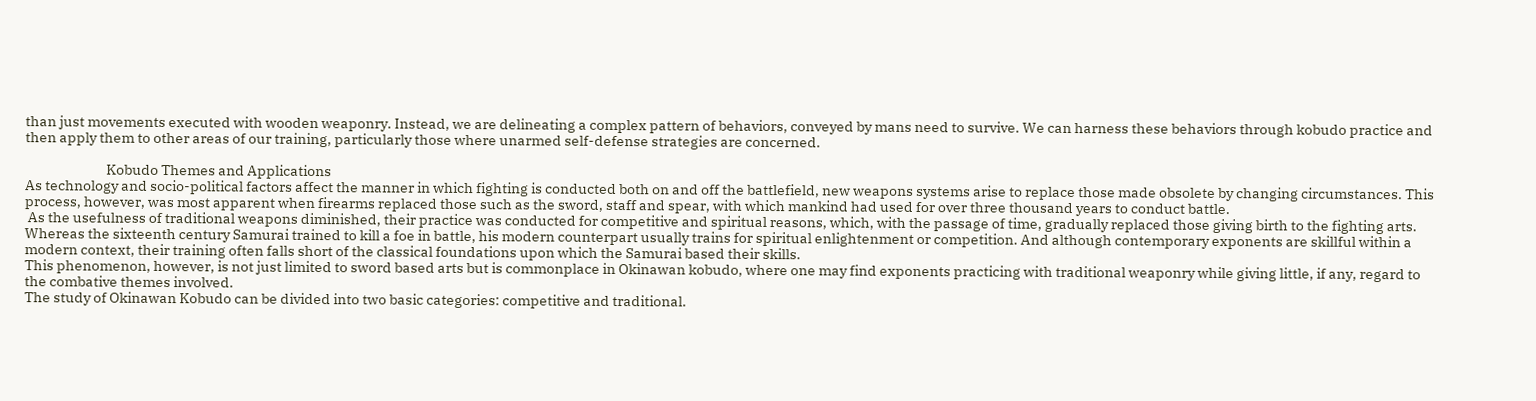than just movements executed with wooden weaponry. Instead, we are delineating a complex pattern of behaviors, conveyed by mans need to survive. We can harness these behaviors through kobudo practice and then apply them to other areas of our training, particularly those where unarmed self-defense strategies are concerned.

                           Kobudo Themes and Applications
As technology and socio-political factors affect the manner in which fighting is conducted both on and off the battlefield, new weapons systems arise to replace those made obsolete by changing circumstances. This process, however, was most apparent when firearms replaced those such as the sword, staff and spear, with which mankind had used for over three thousand years to conduct battle.
 As the usefulness of traditional weapons diminished, their practice was conducted for competitive and spiritual reasons, which, with the passage of time, gradually replaced those giving birth to the fighting arts. Whereas the sixteenth century Samurai trained to kill a foe in battle, his modern counterpart usually trains for spiritual enlightenment or competition. And although contemporary exponents are skillful within a modern context, their training often falls short of the classical foundations upon which the Samurai based their skills.
This phenomenon, however, is not just limited to sword based arts but is commonplace in Okinawan kobudo, where one may find exponents practicing with traditional weaponry while giving little, if any, regard to the combative themes involved.
The study of Okinawan Kobudo can be divided into two basic categories: competitive and traditional.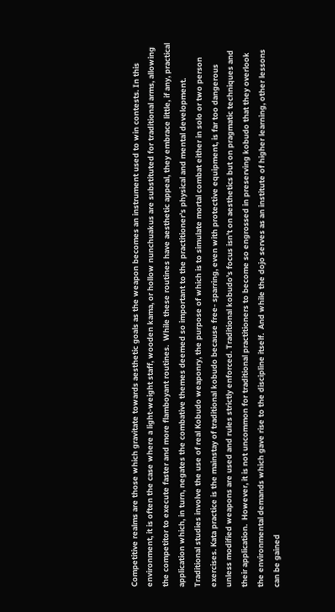Competitive realms are those which gravitate towards aesthetic goals as the weapon becomes an instrument used to win contests. In this environment, it is often the case where a light-weight staff, wooden kama, or hollow nunchuakus are substituted for traditional arms, allowing the competitor to execute faster and more flamboyant routines.  While these routines have aesthetic appeal, they embrace little, if any, practical application which, in turn, negates the combative themes deemed so important to the practitioner’s physical and mental development.
Traditional studies involve the use of real Kobudo weaponry, the purpose of which is to simulate mortal combat either in solo or two person exercises. Kata practice is the mainstay of traditional kobudo because free- sparring, even with protective equipment, is far too dangerous unless modified weapons are used and rules strictly enforced. Traditional kobudo’s focus isn’t on aesthetics but on pragmatic techniques and their application.  However, it is not uncommon for traditional practitioners to become so engrossed in preserving kobudo that they overlook the environmental demands which gave rise to the discipline itself.  And while the dojo serves as an institute of higher learning, other lessons can be gained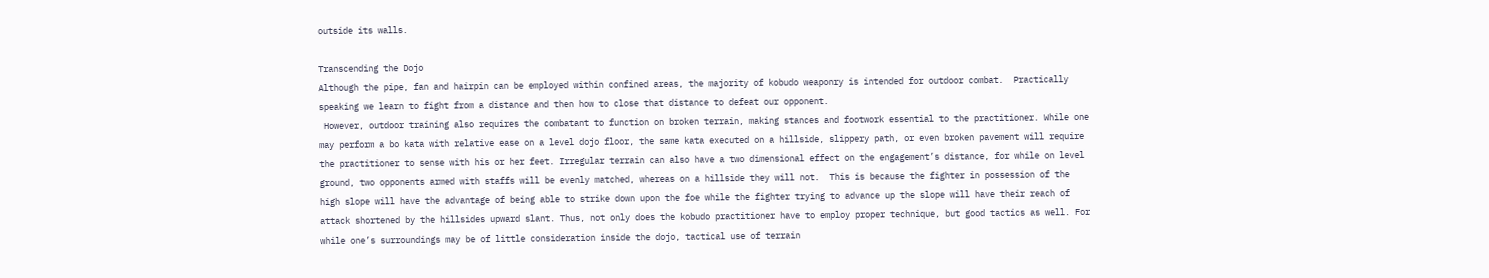outside its walls.

Transcending the Dojo
Although the pipe, fan and hairpin can be employed within confined areas, the majority of kobudo weaponry is intended for outdoor combat.  Practically speaking we learn to fight from a distance and then how to close that distance to defeat our opponent.
 However, outdoor training also requires the combatant to function on broken terrain, making stances and footwork essential to the practitioner. While one may perform a bo kata with relative ease on a level dojo floor, the same kata executed on a hillside, slippery path, or even broken pavement will require the practitioner to sense with his or her feet. Irregular terrain can also have a two dimensional effect on the engagement’s distance, for while on level ground, two opponents armed with staffs will be evenly matched, whereas on a hillside they will not.  This is because the fighter in possession of the high slope will have the advantage of being able to strike down upon the foe while the fighter trying to advance up the slope will have their reach of attack shortened by the hillsides upward slant. Thus, not only does the kobudo practitioner have to employ proper technique, but good tactics as well. For while one’s surroundings may be of little consideration inside the dojo, tactical use of terrain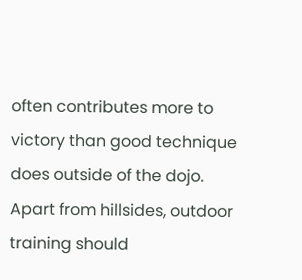often contributes more to victory than good technique does outside of the dojo.
Apart from hillsides, outdoor training should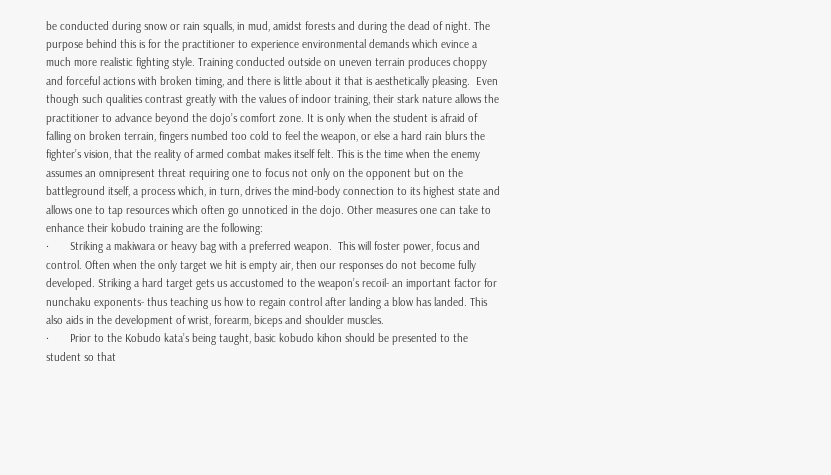be conducted during snow or rain squalls, in mud, amidst forests and during the dead of night. The purpose behind this is for the practitioner to experience environmental demands which evince a much more realistic fighting style. Training conducted outside on uneven terrain produces choppy and forceful actions with broken timing, and there is little about it that is aesthetically pleasing.  Even though such qualities contrast greatly with the values of indoor training, their stark nature allows the practitioner to advance beyond the dojo’s comfort zone. It is only when the student is afraid of falling on broken terrain, fingers numbed too cold to feel the weapon, or else a hard rain blurs the fighter’s vision, that the reality of armed combat makes itself felt. This is the time when the enemy assumes an omnipresent threat requiring one to focus not only on the opponent but on the battleground itself, a process which, in turn, drives the mind-body connection to its highest state and allows one to tap resources which often go unnoticed in the dojo. Other measures one can take to enhance their kobudo training are the following:
·       Striking a makiwara or heavy bag with a preferred weapon.  This will foster power, focus and control. Often when the only target we hit is empty air, then our responses do not become fully developed. Striking a hard target gets us accustomed to the weapon’s recoil- an important factor for nunchaku exponents- thus teaching us how to regain control after landing a blow has landed. This also aids in the development of wrist, forearm, biceps and shoulder muscles.
·       Prior to the Kobudo kata’s being taught, basic kobudo kihon should be presented to the student so that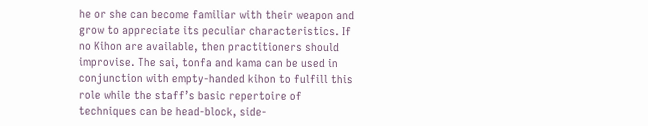he or she can become familiar with their weapon and grow to appreciate its peculiar characteristics. If no Kihon are available, then practitioners should improvise. The sai, tonfa and kama can be used in conjunction with empty-handed kihon to fulfill this role while the staff’s basic repertoire of techniques can be head-block, side-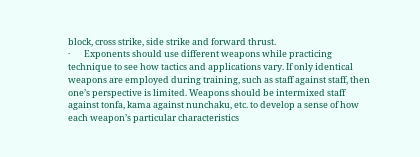block, cross strike, side strike and forward thrust.
·       Exponents should use different weapons while practicing technique to see how tactics and applications vary. If only identical weapons are employed during training, such as staff against staff, then one’s perspective is limited. Weapons should be intermixed staff against tonfa, kama against nunchaku, etc. to develop a sense of how each weapon’s particular characteristics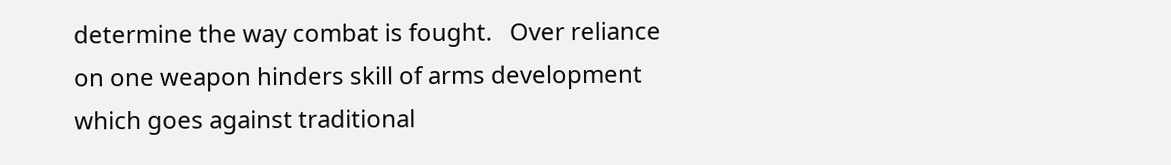determine the way combat is fought.   Over reliance on one weapon hinders skill of arms development which goes against traditional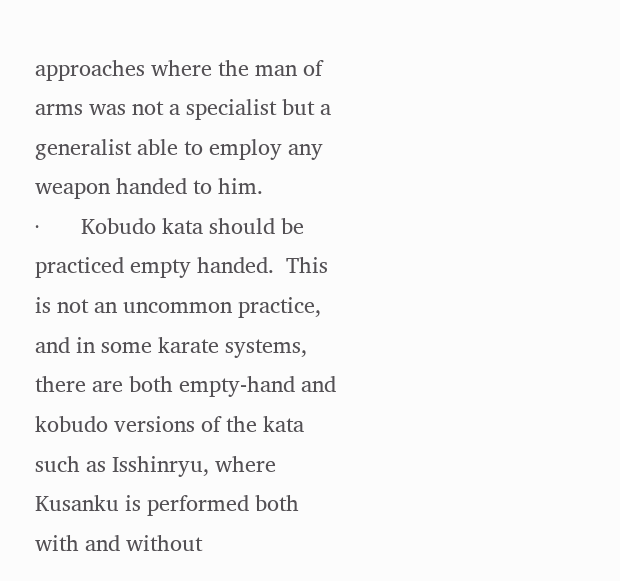approaches where the man of arms was not a specialist but a generalist able to employ any weapon handed to him.
·       Kobudo kata should be practiced empty handed.  This is not an uncommon practice, and in some karate systems, there are both empty-hand and kobudo versions of the kata such as Isshinryu, where Kusanku is performed both with and without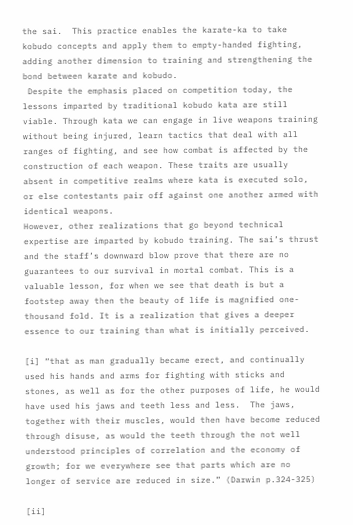the sai.  This practice enables the karate-ka to take kobudo concepts and apply them to empty-handed fighting, adding another dimension to training and strengthening the bond between karate and kobudo.
 Despite the emphasis placed on competition today, the lessons imparted by traditional kobudo kata are still viable. Through kata we can engage in live weapons training without being injured, learn tactics that deal with all ranges of fighting, and see how combat is affected by the construction of each weapon. These traits are usually absent in competitive realms where kata is executed solo, or else contestants pair off against one another armed with identical weapons.
However, other realizations that go beyond technical expertise are imparted by kobudo training. The sai’s thrust and the staff’s downward blow prove that there are no guarantees to our survival in mortal combat. This is a valuable lesson, for when we see that death is but a footstep away then the beauty of life is magnified one-thousand fold. It is a realization that gives a deeper essence to our training than what is initially perceived.

[i] “that as man gradually became erect, and continually used his hands and arms for fighting with sticks and stones, as well as for the other purposes of life, he would have used his jaws and teeth less and less.  The jaws, together with their muscles, would then have become reduced through disuse, as would the teeth through the not well understood principles of correlation and the economy of growth; for we everywhere see that parts which are no longer of service are reduced in size.” (Darwin p.324-325)

[ii]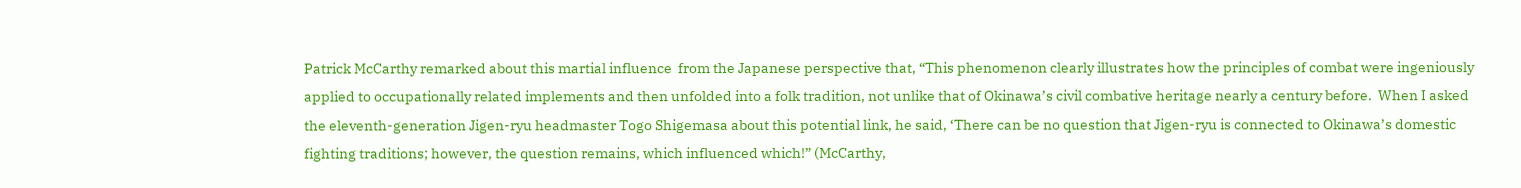Patrick McCarthy remarked about this martial influence  from the Japanese perspective that, “This phenomenon clearly illustrates how the principles of combat were ingeniously applied to occupationally related implements and then unfolded into a folk tradition, not unlike that of Okinawa’s civil combative heritage nearly a century before.  When I asked the eleventh-generation Jigen-ryu headmaster Togo Shigemasa about this potential link, he said, ‘There can be no question that Jigen-ryu is connected to Okinawa’s domestic fighting traditions; however, the question remains, which influenced which!” (McCarthy,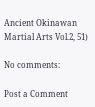Ancient Okinawan Martial Arts Vol.2, 51)

No comments:

Post a Comment